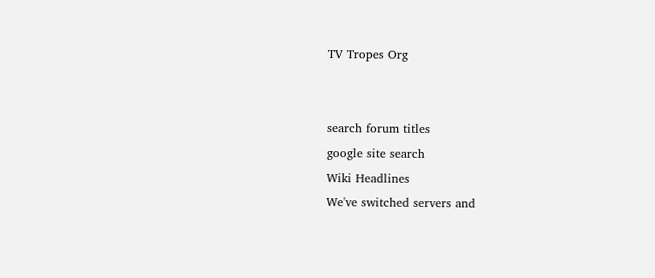TV Tropes Org


search forum titles
google site search
Wiki Headlines
We've switched servers and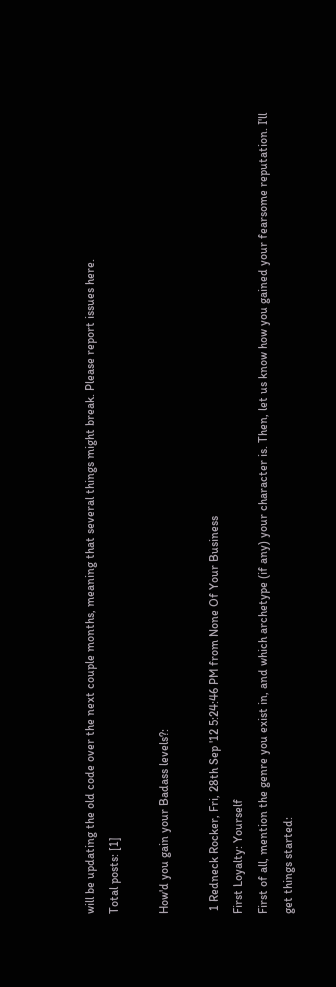will be updating the old code over the next couple months, meaning that several things might break. Please report issues here.
Total posts: [1]

How'd you gain your Badass levels?:

 1 Redneck Rocker, Fri, 28th Sep '12 5:24:46 PM from None Of Your Business
First Loyalty: Yourself
First of all, mention the genre you exist in, and which archetype (if any) your character is. Then, let us know how you gained your fearsome reputation. I'll get things started: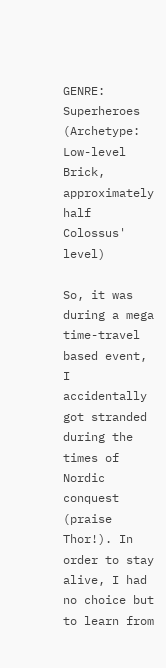GENRE: Superheroes (Archetype: Low-level Brick, approximately half Colossus' level)

So, it was during a mega time-travel based event, I accidentally got stranded during the times of Nordic conquest (praise Thor!). In order to stay alive, I had no choice but to learn from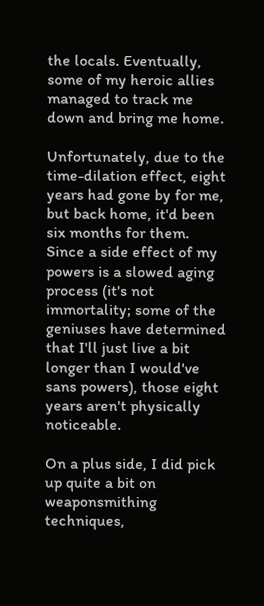the locals. Eventually, some of my heroic allies managed to track me down and bring me home.

Unfortunately, due to the time-dilation effect, eight years had gone by for me, but back home, it'd been six months for them. Since a side effect of my powers is a slowed aging process (it's not immortality; some of the geniuses have determined that I'll just live a bit longer than I would've sans powers), those eight years aren't physically noticeable.

On a plus side, I did pick up quite a bit on weaponsmithing techniques,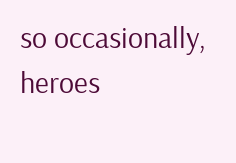so occasionally, heroes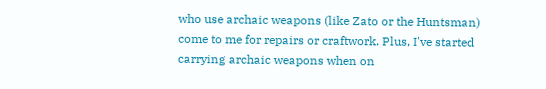who use archaic weapons (like Zato or the Huntsman) come to me for repairs or craftwork. Plus, I've started carrying archaic weapons when on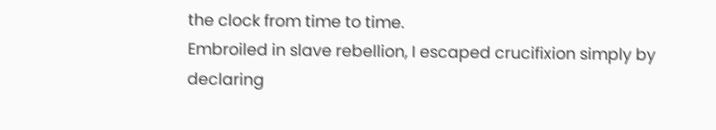the clock from time to time.
Embroiled in slave rebellion, I escaped crucifixion simply by declaring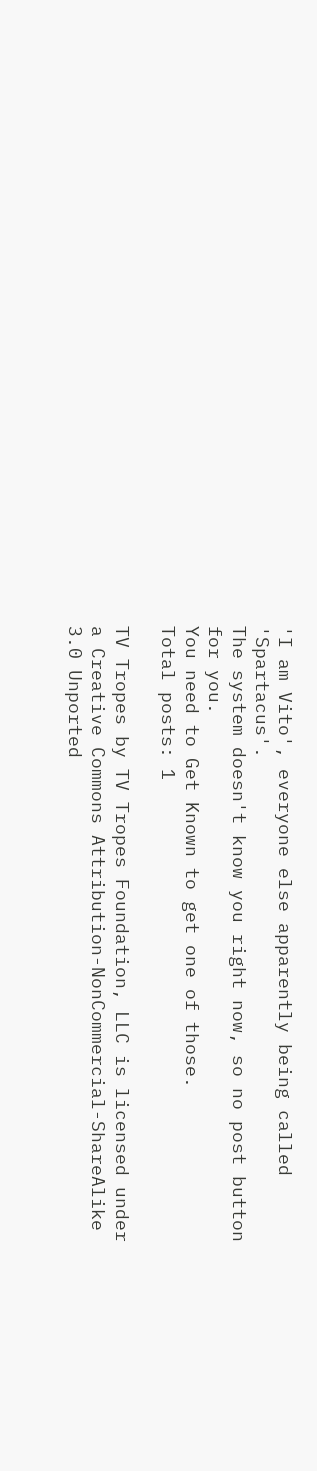'I am Vito', everyone else apparently being called 'Spartacus'.
The system doesn't know you right now, so no post button for you.
You need to Get Known to get one of those.
Total posts: 1

TV Tropes by TV Tropes Foundation, LLC is licensed under a Creative Commons Attribution-NonCommercial-ShareAlike 3.0 Unported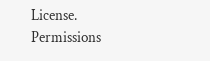License.
Permissions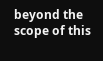beyond the scope of this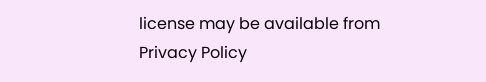license may be available from
Privacy Policy